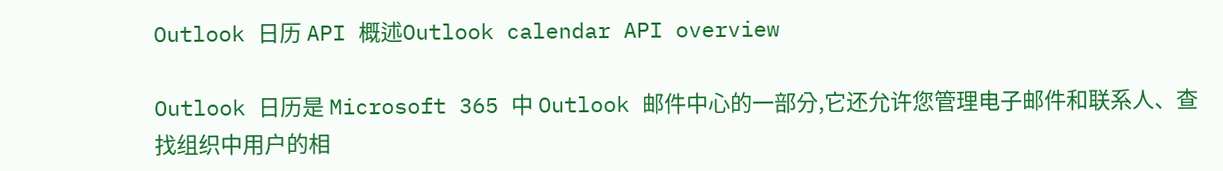Outlook 日历 API 概述Outlook calendar API overview

Outlook 日历是 Microsoft 365 中 Outlook 邮件中心的一部分,它还允许您管理电子邮件和联系人、查找组织中用户的相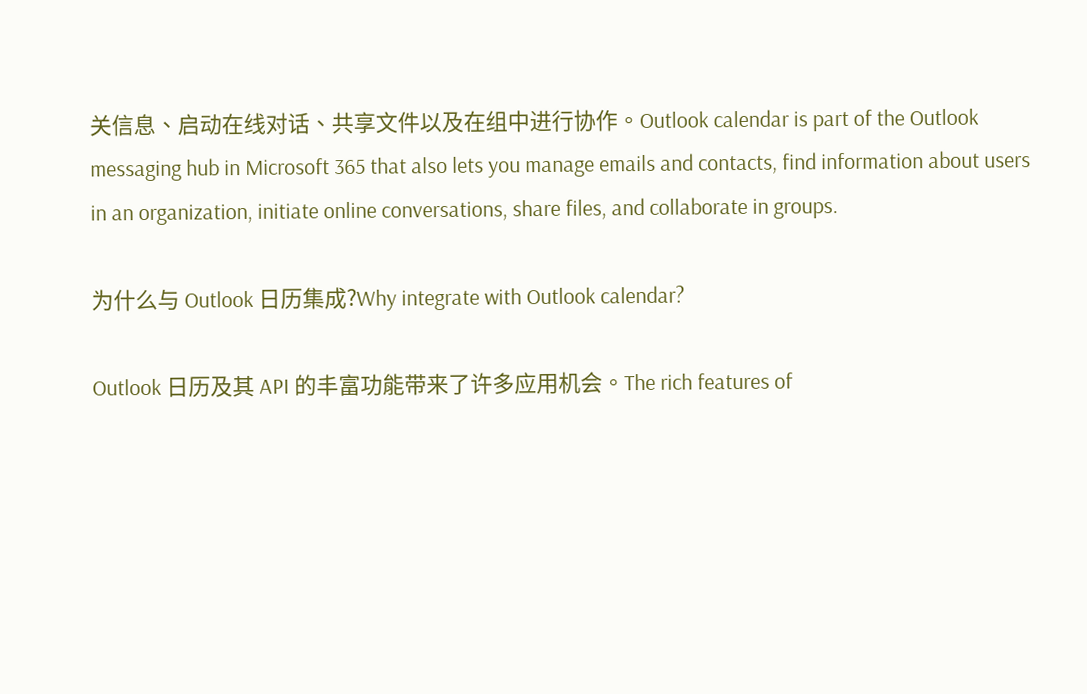关信息、启动在线对话、共享文件以及在组中进行协作。Outlook calendar is part of the Outlook messaging hub in Microsoft 365 that also lets you manage emails and contacts, find information about users in an organization, initiate online conversations, share files, and collaborate in groups.

为什么与 Outlook 日历集成?Why integrate with Outlook calendar?

Outlook 日历及其 API 的丰富功能带来了许多应用机会。The rich features of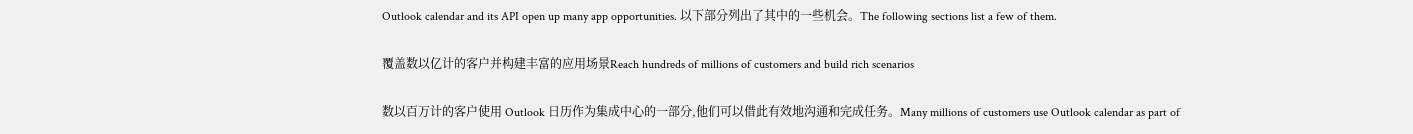Outlook calendar and its API open up many app opportunities. 以下部分列出了其中的一些机会。The following sections list a few of them.

覆盖数以亿计的客户并构建丰富的应用场景Reach hundreds of millions of customers and build rich scenarios

数以百万计的客户使用 Outlook 日历作为集成中心的一部分,他们可以借此有效地沟通和完成任务。Many millions of customers use Outlook calendar as part of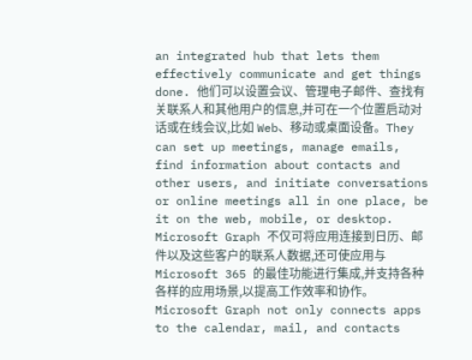an integrated hub that lets them effectively communicate and get things done. 他们可以设置会议、管理电子邮件、查找有关联系人和其他用户的信息,并可在一个位置启动对话或在线会议,比如 Web、移动或桌面设备。They can set up meetings, manage emails, find information about contacts and other users, and initiate conversations or online meetings all in one place, be it on the web, mobile, or desktop. Microsoft Graph 不仅可将应用连接到日历、邮件以及这些客户的联系人数据,还可使应用与 Microsoft 365 的最佳功能进行集成,并支持各种各样的应用场景,以提高工作效率和协作。Microsoft Graph not only connects apps to the calendar, mail, and contacts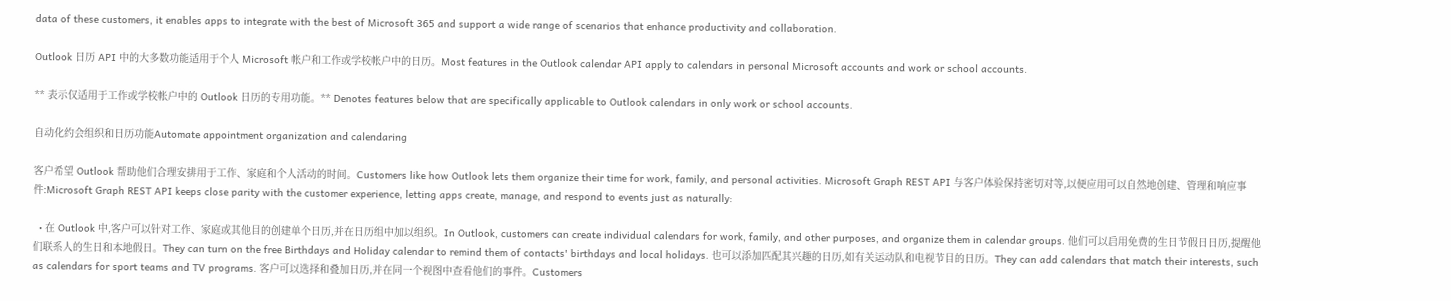data of these customers, it enables apps to integrate with the best of Microsoft 365 and support a wide range of scenarios that enhance productivity and collaboration.

Outlook 日历 API 中的大多数功能适用于个人 Microsoft 帐户和工作或学校帐户中的日历。Most features in the Outlook calendar API apply to calendars in personal Microsoft accounts and work or school accounts.

** 表示仅适用于工作或学校帐户中的 Outlook 日历的专用功能。** Denotes features below that are specifically applicable to Outlook calendars in only work or school accounts.

自动化约会组织和日历功能Automate appointment organization and calendaring

客户希望 Outlook 帮助他们合理安排用于工作、家庭和个人活动的时间。Customers like how Outlook lets them organize their time for work, family, and personal activities. Microsoft Graph REST API 与客户体验保持密切对等,以便应用可以自然地创建、管理和响应事件:Microsoft Graph REST API keeps close parity with the customer experience, letting apps create, manage, and respond to events just as naturally:

  • 在 Outlook 中,客户可以针对工作、家庭或其他目的创建单个日历,并在日历组中加以组织。In Outlook, customers can create individual calendars for work, family, and other purposes, and organize them in calendar groups. 他们可以启用免费的生日节假日日历,提醒他们联系人的生日和本地假日。They can turn on the free Birthdays and Holiday calendar to remind them of contacts' birthdays and local holidays. 也可以添加匹配其兴趣的日历,如有关运动队和电视节目的日历。They can add calendars that match their interests, such as calendars for sport teams and TV programs. 客户可以选择和叠加日历,并在同一个视图中查看他们的事件。Customers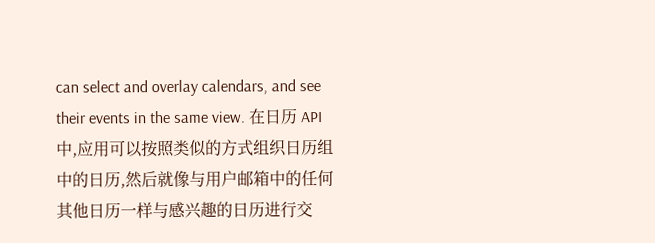can select and overlay calendars, and see their events in the same view. 在日历 API 中,应用可以按照类似的方式组织日历组中的日历,然后就像与用户邮箱中的任何其他日历一样与感兴趣的日历进行交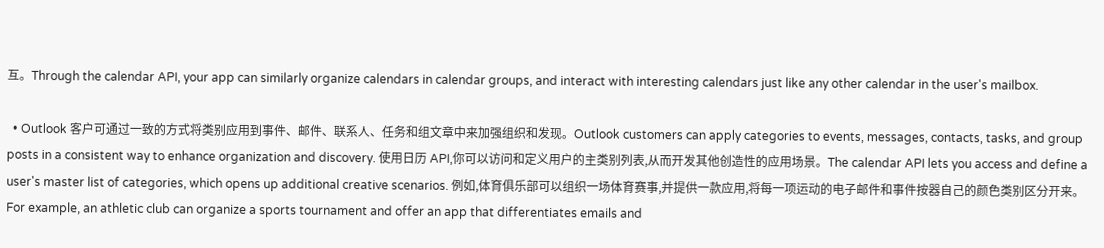互。Through the calendar API, your app can similarly organize calendars in calendar groups, and interact with interesting calendars just like any other calendar in the user's mailbox.

  • Outlook 客户可通过一致的方式将类别应用到事件、邮件、联系人、任务和组文章中来加强组织和发现。Outlook customers can apply categories to events, messages, contacts, tasks, and group posts in a consistent way to enhance organization and discovery. 使用日历 API,你可以访问和定义用户的主类别列表,从而开发其他创造性的应用场景。The calendar API lets you access and define a user's master list of categories, which opens up additional creative scenarios. 例如,体育俱乐部可以组织一场体育赛事,并提供一款应用,将每一项运动的电子邮件和事件按器自己的颜色类别区分开来。For example, an athletic club can organize a sports tournament and offer an app that differentiates emails and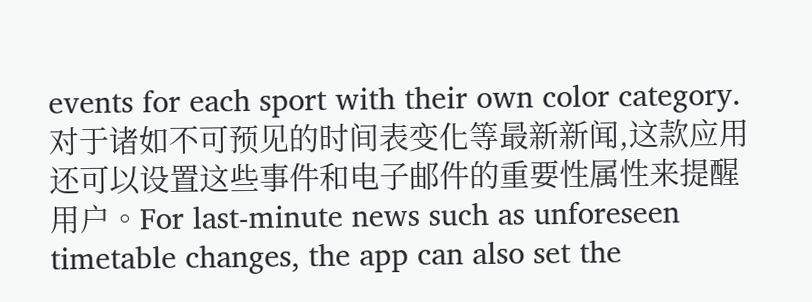events for each sport with their own color category. 对于诸如不可预见的时间表变化等最新新闻,这款应用还可以设置这些事件和电子邮件的重要性属性来提醒用户。For last-minute news such as unforeseen timetable changes, the app can also set the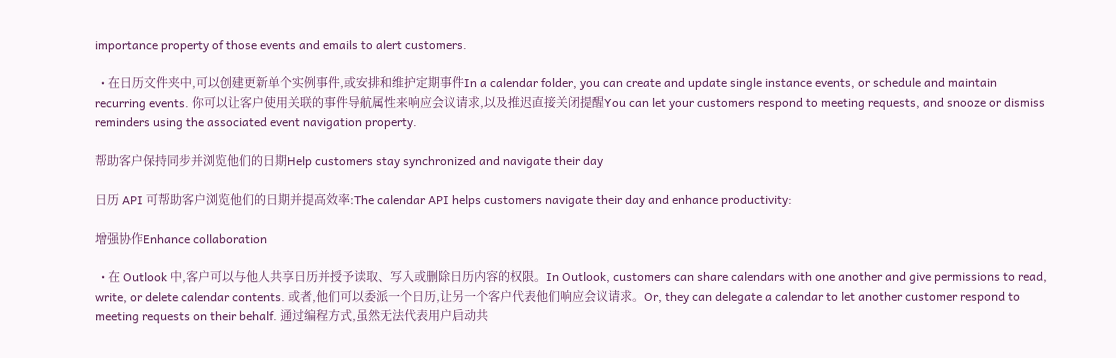importance property of those events and emails to alert customers.

  • 在日历文件夹中,可以创建更新单个实例事件,或安排和维护定期事件In a calendar folder, you can create and update single instance events, or schedule and maintain recurring events. 你可以让客户使用关联的事件导航属性来响应会议请求,以及推迟直接关闭提醒You can let your customers respond to meeting requests, and snooze or dismiss reminders using the associated event navigation property.

帮助客户保持同步并浏览他们的日期Help customers stay synchronized and navigate their day

日历 API 可帮助客户浏览他们的日期并提高效率:The calendar API helps customers navigate their day and enhance productivity:

增强协作Enhance collaboration

  • 在 Outlook 中,客户可以与他人共享日历并授予读取、写入或删除日历内容的权限。In Outlook, customers can share calendars with one another and give permissions to read, write, or delete calendar contents. 或者,他们可以委派一个日历,让另一个客户代表他们响应会议请求。Or, they can delegate a calendar to let another customer respond to meeting requests on their behalf. 通过编程方式,虽然无法代表用户启动共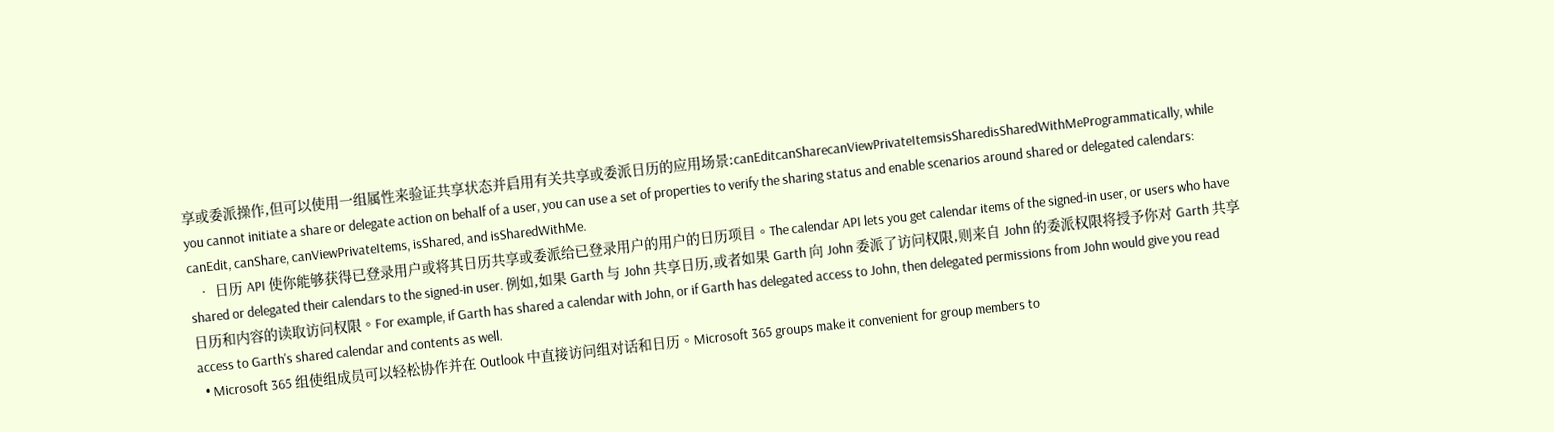享或委派操作,但可以使用一组属性来验证共享状态并启用有关共享或委派日历的应用场景:canEditcanSharecanViewPrivateItemsisSharedisSharedWithMeProgrammatically, while you cannot initiate a share or delegate action on behalf of a user, you can use a set of properties to verify the sharing status and enable scenarios around shared or delegated calendars: canEdit, canShare, canViewPrivateItems, isShared, and isSharedWithMe.
  • 日历 API 使你能够获得已登录用户或将其日历共享或委派给已登录用户的用户的日历项目。The calendar API lets you get calendar items of the signed-in user, or users who have shared or delegated their calendars to the signed-in user. 例如,如果 Garth 与 John 共享日历,或者如果 Garth 向 John 委派了访问权限,则来自 John 的委派权限将授予你对 Garth 共享日历和内容的读取访问权限。For example, if Garth has shared a calendar with John, or if Garth has delegated access to John, then delegated permissions from John would give you read access to Garth's shared calendar and contents as well.
  • Microsoft 365 组使组成员可以轻松协作并在 Outlook 中直接访问组对话和日历。Microsoft 365 groups make it convenient for group members to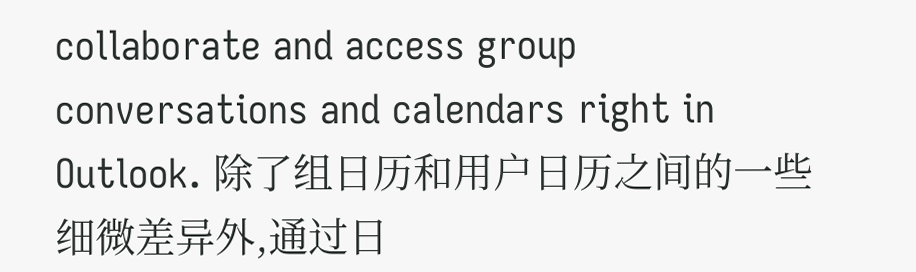collaborate and access group conversations and calendars right in Outlook. 除了组日历和用户日历之间的一些细微差异外,通过日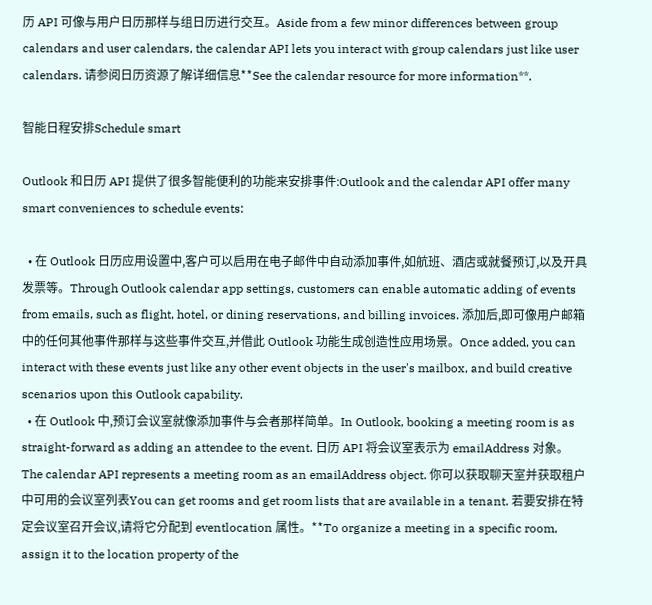历 API 可像与用户日历那样与组日历进行交互。Aside from a few minor differences between group calendars and user calendars, the calendar API lets you interact with group calendars just like user calendars. 请参阅日历资源了解详细信息**See the calendar resource for more information**.

智能日程安排Schedule smart

Outlook 和日历 API 提供了很多智能便利的功能来安排事件:Outlook and the calendar API offer many smart conveniences to schedule events:

  • 在 Outlook 日历应用设置中,客户可以启用在电子邮件中自动添加事件,如航班、酒店或就餐预订,以及开具发票等。Through Outlook calendar app settings, customers can enable automatic adding of events from emails, such as flight, hotel, or dining reservations, and billing invoices. 添加后,即可像用户邮箱中的任何其他事件那样与这些事件交互,并借此 Outlook 功能生成创造性应用场景。Once added, you can interact with these events just like any other event objects in the user's mailbox, and build creative scenarios upon this Outlook capability.
  • 在 Outlook 中,预订会议室就像添加事件与会者那样简单。In Outlook, booking a meeting room is as straight-forward as adding an attendee to the event. 日历 API 将会议室表示为 emailAddress 对象。The calendar API represents a meeting room as an emailAddress object. 你可以获取聊天室并获取租户中可用的会议室列表You can get rooms and get room lists that are available in a tenant. 若要安排在特定会议室召开会议,请将它分配到 eventlocation 属性。**To organize a meeting in a specific room, assign it to the location property of the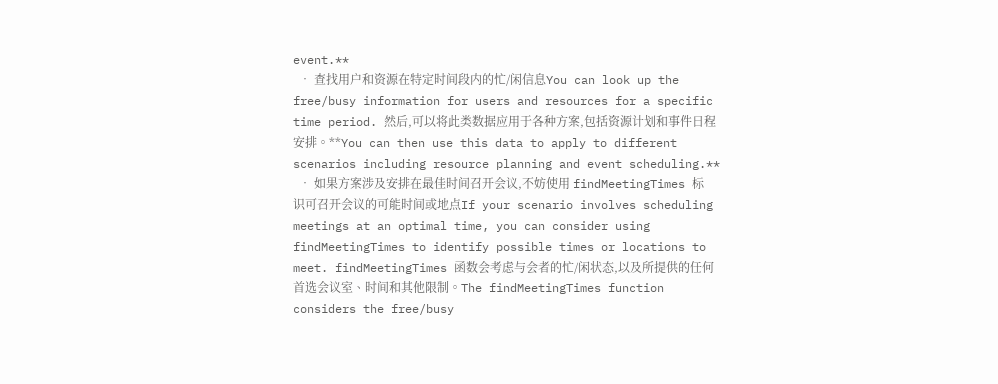event.**
  • 查找用户和资源在特定时间段内的忙/闲信息You can look up the free/busy information for users and resources for a specific time period. 然后,可以将此类数据应用于各种方案,包括资源计划和事件日程安排。**You can then use this data to apply to different scenarios including resource planning and event scheduling.**
  • 如果方案涉及安排在最佳时间召开会议,不妨使用 findMeetingTimes 标识可召开会议的可能时间或地点If your scenario involves scheduling meetings at an optimal time, you can consider using findMeetingTimes to identify possible times or locations to meet. findMeetingTimes 函数会考虑与会者的忙/闲状态,以及所提供的任何首选会议室、时间和其他限制。The findMeetingTimes function considers the free/busy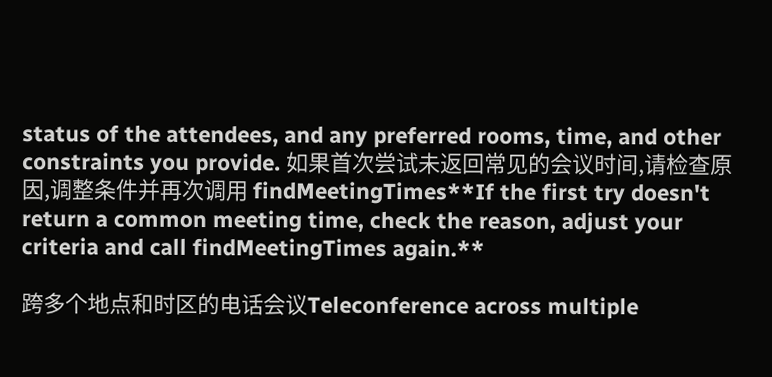status of the attendees, and any preferred rooms, time, and other constraints you provide. 如果首次尝试未返回常见的会议时间,请检查原因,调整条件并再次调用 findMeetingTimes**If the first try doesn't return a common meeting time, check the reason, adjust your criteria and call findMeetingTimes again.**

跨多个地点和时区的电话会议Teleconference across multiple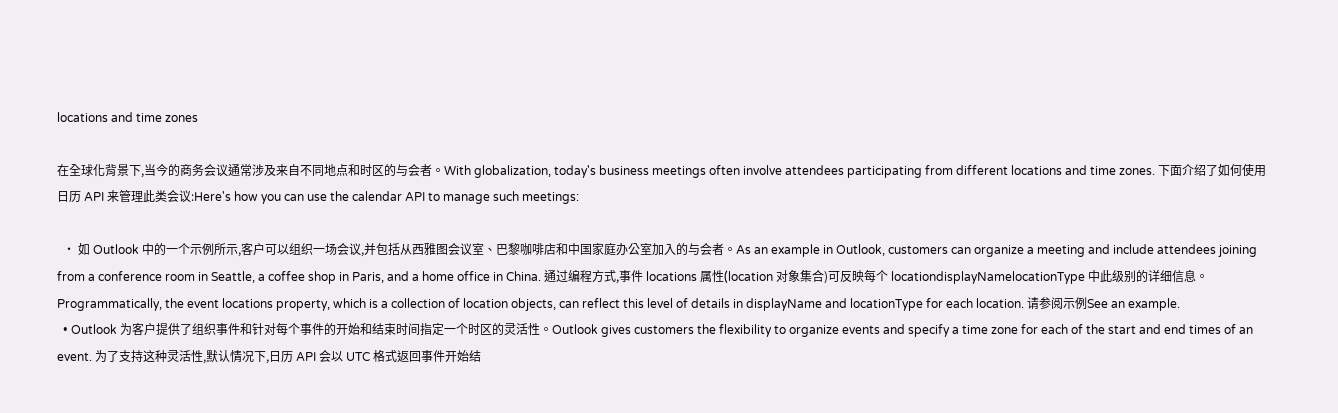locations and time zones

在全球化背景下,当今的商务会议通常涉及来自不同地点和时区的与会者。With globalization, today's business meetings often involve attendees participating from different locations and time zones. 下面介绍了如何使用日历 API 来管理此类会议:Here's how you can use the calendar API to manage such meetings:

  • 如 Outlook 中的一个示例所示,客户可以组织一场会议,并包括从西雅图会议室、巴黎咖啡店和中国家庭办公室加入的与会者。As an example in Outlook, customers can organize a meeting and include attendees joining from a conference room in Seattle, a coffee shop in Paris, and a home office in China. 通过编程方式,事件 locations 属性(location 对象集合)可反映每个 locationdisplayNamelocationType 中此级别的详细信息。Programmatically, the event locations property, which is a collection of location objects, can reflect this level of details in displayName and locationType for each location. 请参阅示例See an example.
  • Outlook 为客户提供了组织事件和针对每个事件的开始和结束时间指定一个时区的灵活性。Outlook gives customers the flexibility to organize events and specify a time zone for each of the start and end times of an event. 为了支持这种灵活性,默认情况下,日历 API 会以 UTC 格式返回事件开始结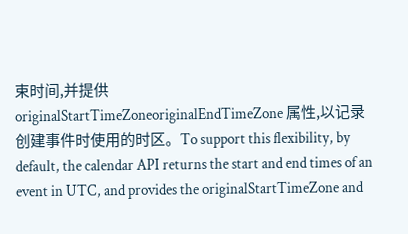束时间,并提供 originalStartTimeZoneoriginalEndTimeZone 属性,以记录创建事件时使用的时区。To support this flexibility, by default, the calendar API returns the start and end times of an event in UTC, and provides the originalStartTimeZone and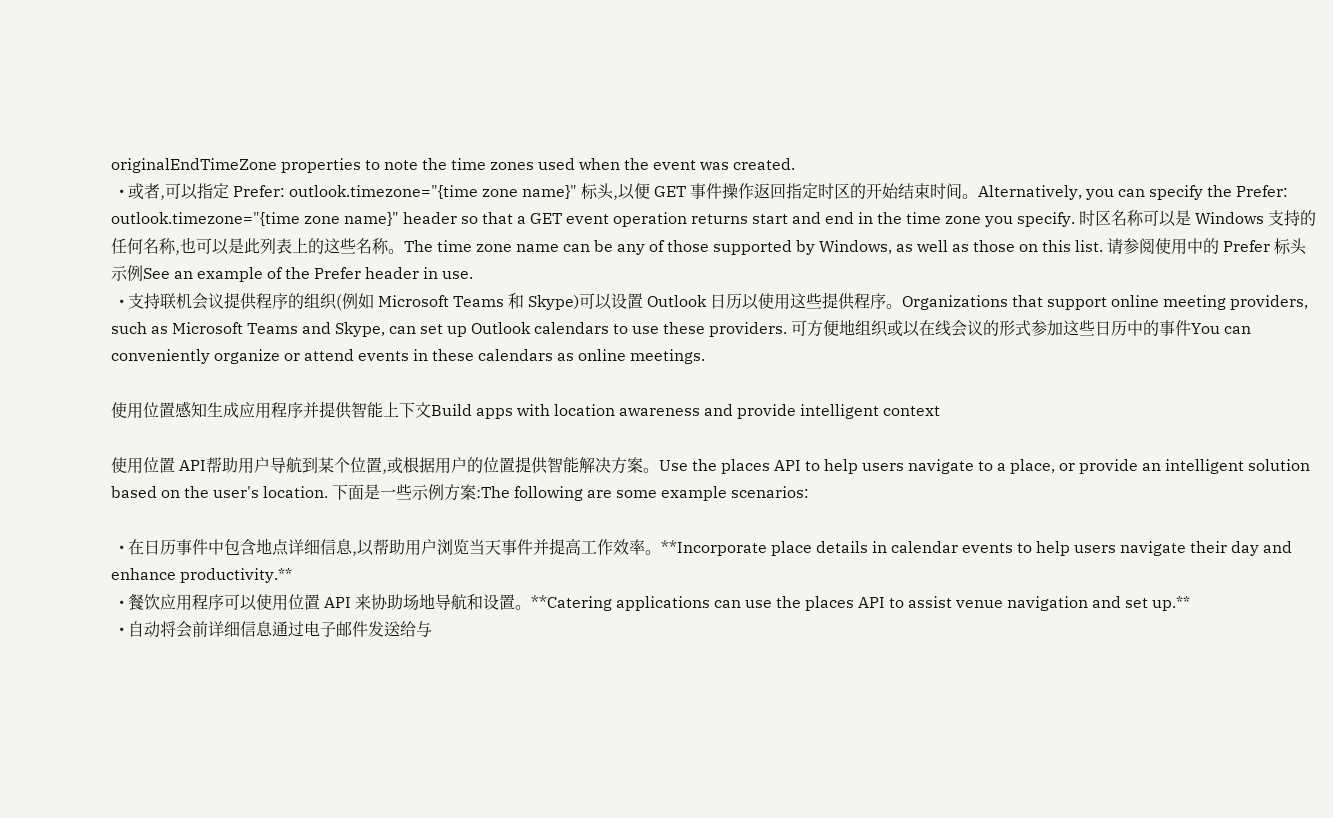originalEndTimeZone properties to note the time zones used when the event was created.
  • 或者,可以指定 Prefer: outlook.timezone="{time zone name}" 标头,以便 GET 事件操作返回指定时区的开始结束时间。Alternatively, you can specify the Prefer: outlook.timezone="{time zone name}" header so that a GET event operation returns start and end in the time zone you specify. 时区名称可以是 Windows 支持的任何名称,也可以是此列表上的这些名称。The time zone name can be any of those supported by Windows, as well as those on this list. 请参阅使用中的 Prefer 标头示例See an example of the Prefer header in use.
  • 支持联机会议提供程序的组织(例如 Microsoft Teams 和 Skype)可以设置 Outlook 日历以使用这些提供程序。Organizations that support online meeting providers, such as Microsoft Teams and Skype, can set up Outlook calendars to use these providers. 可方便地组织或以在线会议的形式参加这些日历中的事件You can conveniently organize or attend events in these calendars as online meetings.

使用位置感知生成应用程序并提供智能上下文Build apps with location awareness and provide intelligent context

使用位置 API帮助用户导航到某个位置,或根据用户的位置提供智能解决方案。Use the places API to help users navigate to a place, or provide an intelligent solution based on the user's location. 下面是一些示例方案:The following are some example scenarios:

  • 在日历事件中包含地点详细信息,以帮助用户浏览当天事件并提高工作效率。**Incorporate place details in calendar events to help users navigate their day and enhance productivity.**
  • 餐饮应用程序可以使用位置 API 来协助场地导航和设置。**Catering applications can use the places API to assist venue navigation and set up.**
  • 自动将会前详细信息通过电子邮件发送给与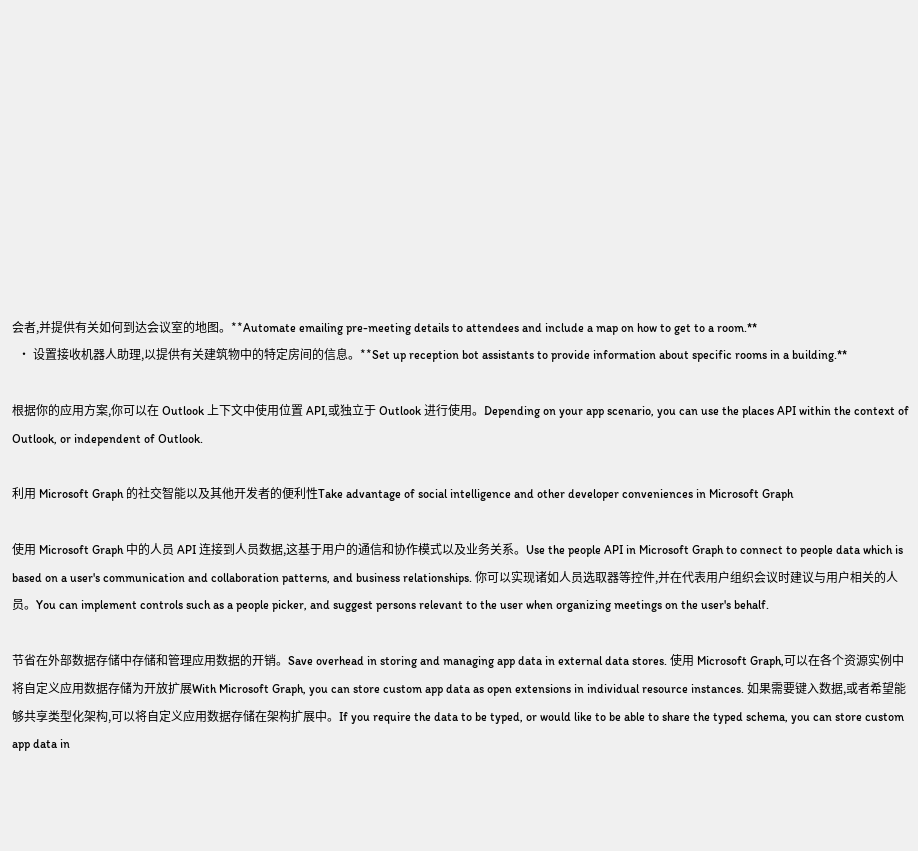会者,并提供有关如何到达会议室的地图。**Automate emailing pre-meeting details to attendees and include a map on how to get to a room.**
  • 设置接收机器人助理,以提供有关建筑物中的特定房间的信息。**Set up reception bot assistants to provide information about specific rooms in a building.**

根据你的应用方案,你可以在 Outlook 上下文中使用位置 API,或独立于 Outlook 进行使用。Depending on your app scenario, you can use the places API within the context of Outlook, or independent of Outlook.

利用 Microsoft Graph 的社交智能以及其他开发者的便利性Take advantage of social intelligence and other developer conveniences in Microsoft Graph

使用 Microsoft Graph 中的人员 API 连接到人员数据,这基于用户的通信和协作模式以及业务关系。Use the people API in Microsoft Graph to connect to people data which is based on a user's communication and collaboration patterns, and business relationships. 你可以实现诸如人员选取器等控件,并在代表用户组织会议时建议与用户相关的人员。You can implement controls such as a people picker, and suggest persons relevant to the user when organizing meetings on the user's behalf.

节省在外部数据存储中存储和管理应用数据的开销。Save overhead in storing and managing app data in external data stores. 使用 Microsoft Graph,可以在各个资源实例中将自定义应用数据存储为开放扩展With Microsoft Graph, you can store custom app data as open extensions in individual resource instances. 如果需要键入数据,或者希望能够共享类型化架构,可以将自定义应用数据存储在架构扩展中。If you require the data to be typed, or would like to be able to share the typed schema, you can store custom app data in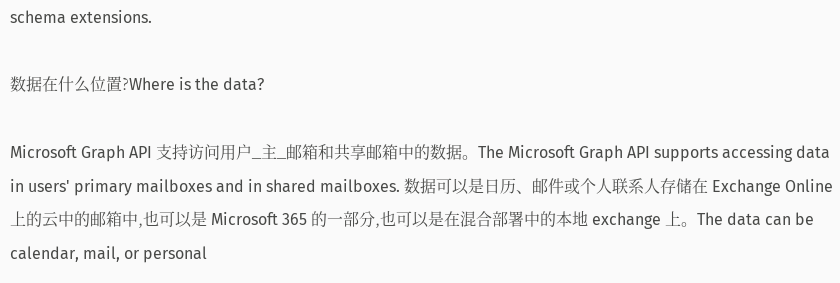schema extensions.

数据在什么位置?Where is the data?

Microsoft Graph API 支持访问用户_主_邮箱和共享邮箱中的数据。The Microsoft Graph API supports accessing data in users' primary mailboxes and in shared mailboxes. 数据可以是日历、邮件或个人联系人存储在 Exchange Online 上的云中的邮箱中,也可以是 Microsoft 365 的一部分,也可以是在混合部署中的本地 exchange 上。The data can be calendar, mail, or personal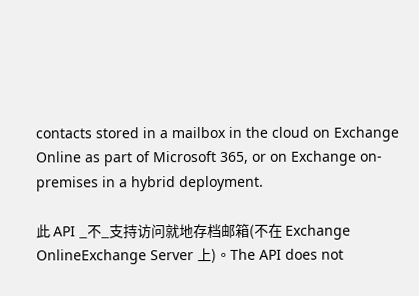contacts stored in a mailbox in the cloud on Exchange Online as part of Microsoft 365, or on Exchange on-premises in a hybrid deployment.

此 API _不_支持访问就地存档邮箱(不在 Exchange OnlineExchange Server 上)。The API does not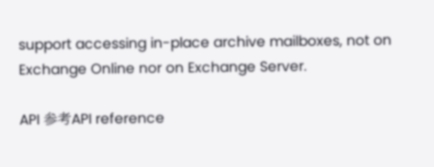support accessing in-place archive mailboxes, not on Exchange Online nor on Exchange Server.

API 参考API reference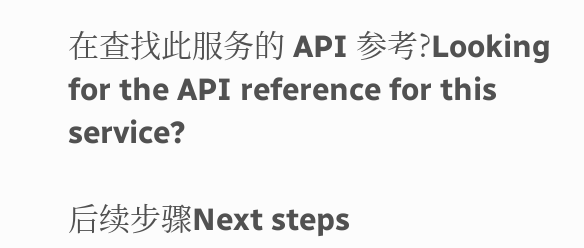在查找此服务的 API 参考?Looking for the API reference for this service?

后续步骤Next steps